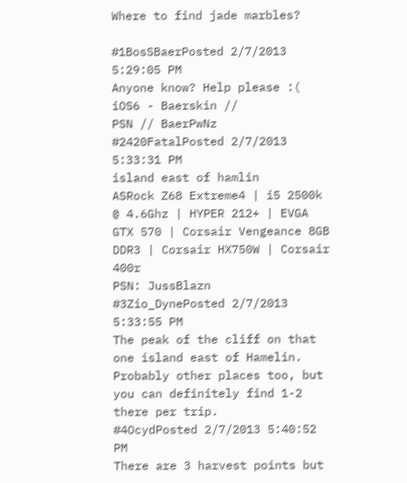Where to find jade marbles?

#1BosSBaerPosted 2/7/2013 5:29:05 PM
Anyone know? Help please :(
iOS6 - Baerskin //
PSN // BaerPwNz
#2420FatalPosted 2/7/2013 5:33:31 PM
island east of hamlin
ASRock Z68 Extreme4 | i5 2500k @ 4.6Ghz | HYPER 212+ | EVGA GTX 570 | Corsair Vengeance 8GB DDR3 | Corsair HX750W | Corsair 400r
PSN: JussBlazn
#3Zio_DynePosted 2/7/2013 5:33:55 PM
The peak of the cliff on that one island east of Hamelin.
Probably other places too, but you can definitely find 1-2 there per trip.
#4OcydPosted 2/7/2013 5:40:52 PM
There are 3 harvest points but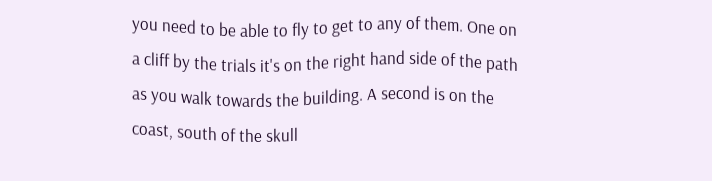you need to be able to fly to get to any of them. One on a cliff by the trials it's on the right hand side of the path as you walk towards the building. A second is on the coast, south of the skull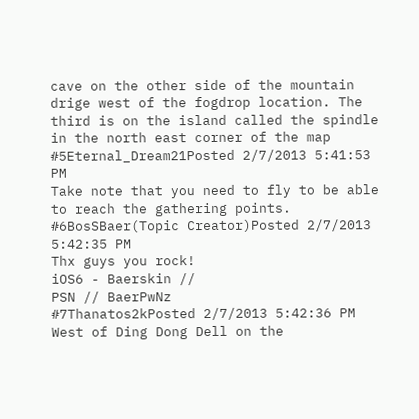cave on the other side of the mountain drige west of the fogdrop location. The third is on the island called the spindle in the north east corner of the map
#5Eternal_Dream21Posted 2/7/2013 5:41:53 PM
Take note that you need to fly to be able to reach the gathering points.
#6BosSBaer(Topic Creator)Posted 2/7/2013 5:42:35 PM
Thx guys you rock!
iOS6 - Baerskin //
PSN // BaerPwNz
#7Thanatos2kPosted 2/7/2013 5:42:36 PM
West of Ding Dong Dell on the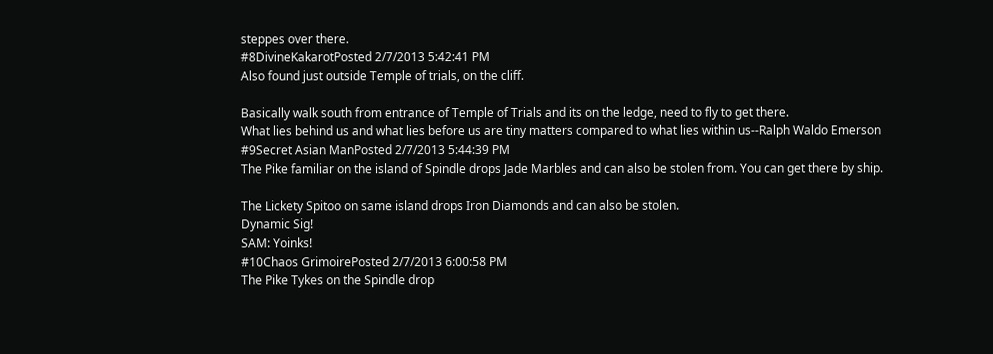steppes over there.
#8DivineKakarotPosted 2/7/2013 5:42:41 PM
Also found just outside Temple of trials, on the cliff.

Basically walk south from entrance of Temple of Trials and its on the ledge, need to fly to get there.
What lies behind us and what lies before us are tiny matters compared to what lies within us--Ralph Waldo Emerson
#9Secret Asian ManPosted 2/7/2013 5:44:39 PM
The Pike familiar on the island of Spindle drops Jade Marbles and can also be stolen from. You can get there by ship.

The Lickety Spitoo on same island drops Iron Diamonds and can also be stolen.
Dynamic Sig!
SAM: Yoinks!
#10Chaos GrimoirePosted 2/7/2013 6:00:58 PM
The Pike Tykes on the Spindle drop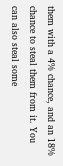them with a 4% chance, and an 18% chance to steal them from it. You can also steal some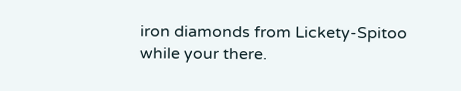iron diamonds from Lickety-Spitoo while your there.